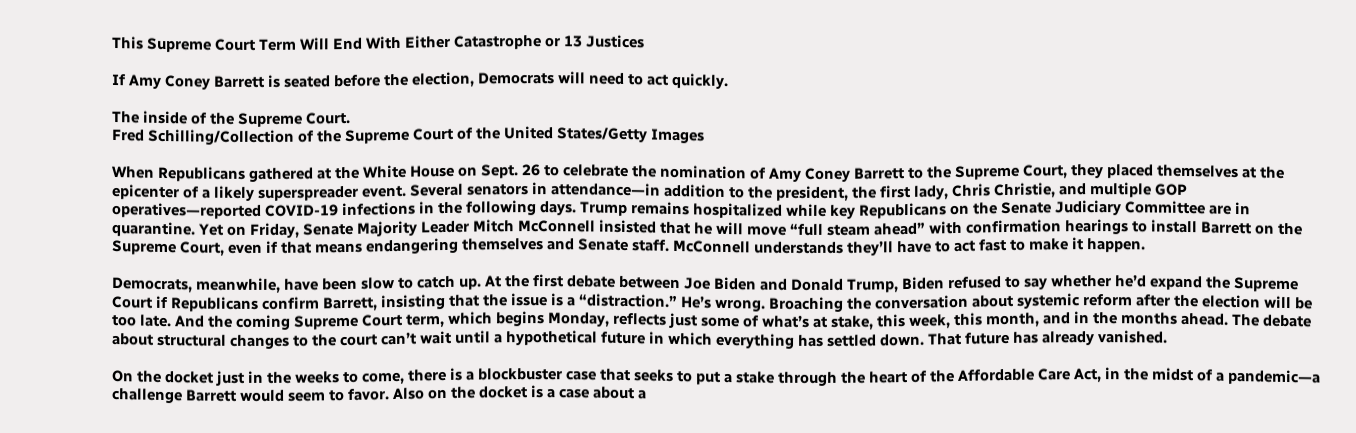This Supreme Court Term Will End With Either Catastrophe or 13 Justices

If Amy Coney Barrett is seated before the election, Democrats will need to act quickly.

The inside of the Supreme Court.
Fred Schilling/Collection of the Supreme Court of the United States/Getty Images

When Republicans gathered at the White House on Sept. 26 to celebrate the nomination of Amy Coney Barrett to the Supreme Court, they placed themselves at the epicenter of a likely superspreader event. Several senators in attendance—in addition to the president, the first lady, Chris Christie, and multiple GOP operatives—reported COVID-19 infections in the following days. Trump remains hospitalized while key Republicans on the Senate Judiciary Committee are in quarantine. Yet on Friday, Senate Majority Leader Mitch McConnell insisted that he will move “full steam ahead” with confirmation hearings to install Barrett on the Supreme Court, even if that means endangering themselves and Senate staff. McConnell understands they’ll have to act fast to make it happen.

Democrats, meanwhile, have been slow to catch up. At the first debate between Joe Biden and Donald Trump, Biden refused to say whether he’d expand the Supreme Court if Republicans confirm Barrett, insisting that the issue is a “distraction.” He’s wrong. Broaching the conversation about systemic reform after the election will be too late. And the coming Supreme Court term, which begins Monday, reflects just some of what’s at stake, this week, this month, and in the months ahead. The debate about structural changes to the court can’t wait until a hypothetical future in which everything has settled down. That future has already vanished.

On the docket just in the weeks to come, there is a blockbuster case that seeks to put a stake through the heart of the Affordable Care Act, in the midst of a pandemic—a challenge Barrett would seem to favor. Also on the docket is a case about a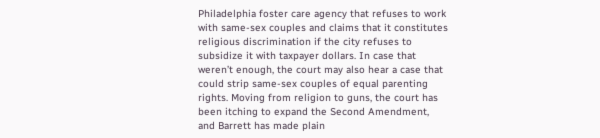Philadelphia foster care agency that refuses to work with same-sex couples and claims that it constitutes religious discrimination if the city refuses to subsidize it with taxpayer dollars. In case that weren’t enough, the court may also hear a case that could strip same-sex couples of equal parenting rights. Moving from religion to guns, the court has been itching to expand the Second Amendment, and Barrett has made plain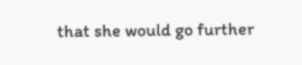that she would go further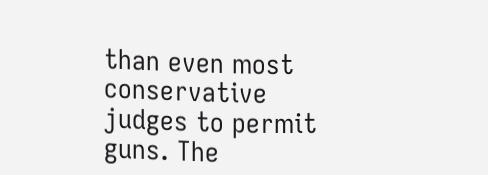than even most conservative judges to permit guns. The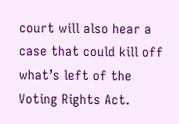court will also hear a case that could kill off what’s left of the Voting Rights Act.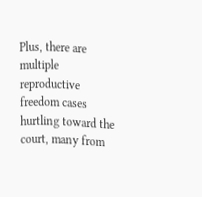Plus, there are multiple reproductive freedom cases hurtling toward the court, many from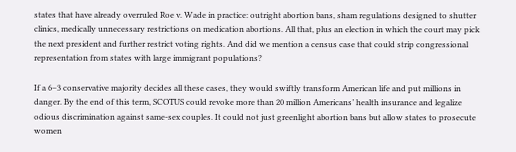states that have already overruled Roe v. Wade in practice: outright abortion bans, sham regulations designed to shutter clinics, medically unnecessary restrictions on medication abortions. All that, plus an election in which the court may pick the next president and further restrict voting rights. And did we mention a census case that could strip congressional representation from states with large immigrant populations?

If a 6–3 conservative majority decides all these cases, they would swiftly transform American life and put millions in danger. By the end of this term, SCOTUS could revoke more than 20 million Americans’ health insurance and legalize odious discrimination against same-sex couples. It could not just greenlight abortion bans but allow states to prosecute women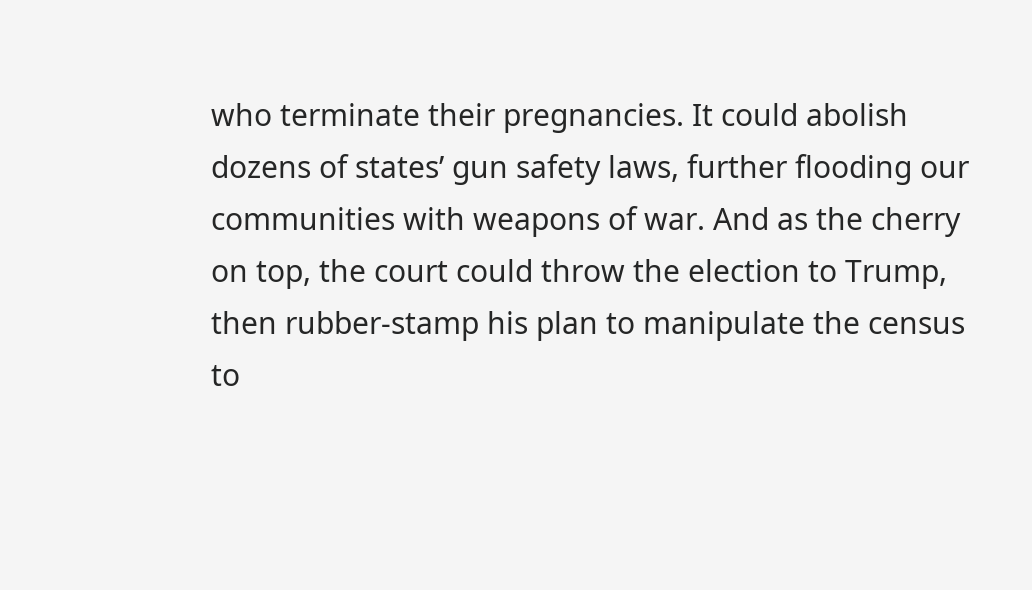who terminate their pregnancies. It could abolish dozens of states’ gun safety laws, further flooding our communities with weapons of war. And as the cherry on top, the court could throw the election to Trump, then rubber-stamp his plan to manipulate the census to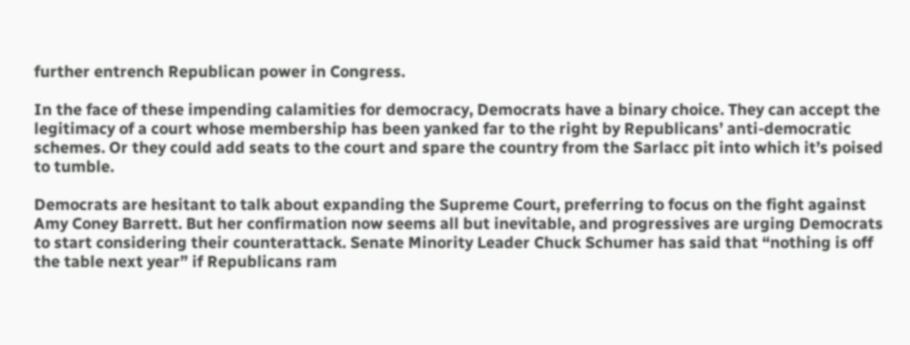further entrench Republican power in Congress.

In the face of these impending calamities for democracy, Democrats have a binary choice. They can accept the legitimacy of a court whose membership has been yanked far to the right by Republicans’ anti-democratic schemes. Or they could add seats to the court and spare the country from the Sarlacc pit into which it’s poised to tumble.

Democrats are hesitant to talk about expanding the Supreme Court, preferring to focus on the fight against Amy Coney Barrett. But her confirmation now seems all but inevitable, and progressives are urging Democrats to start considering their counterattack. Senate Minority Leader Chuck Schumer has said that “nothing is off the table next year” if Republicans ram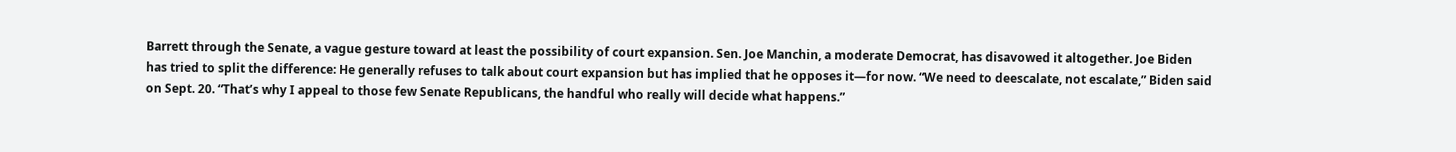Barrett through the Senate, a vague gesture toward at least the possibility of court expansion. Sen. Joe Manchin, a moderate Democrat, has disavowed it altogether. Joe Biden has tried to split the difference: He generally refuses to talk about court expansion but has implied that he opposes it—for now. “We need to deescalate, not escalate,” Biden said on Sept. 20. “That’s why I appeal to those few Senate Republicans, the handful who really will decide what happens.”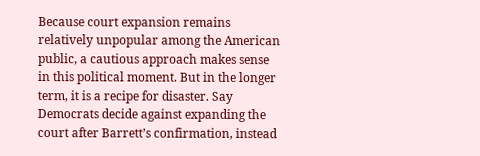Because court expansion remains relatively unpopular among the American public, a cautious approach makes sense in this political moment. But in the longer term, it is a recipe for disaster. Say Democrats decide against expanding the court after Barrett’s confirmation, instead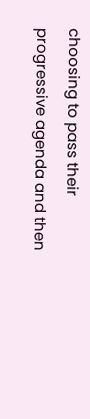choosing to pass their progressive agenda and then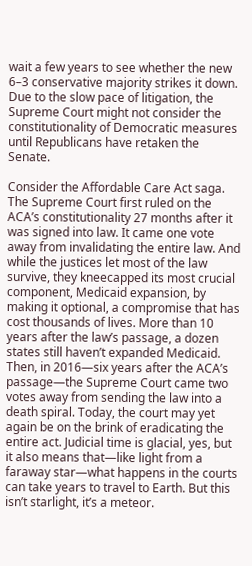wait a few years to see whether the new 6–3 conservative majority strikes it down. Due to the slow pace of litigation, the Supreme Court might not consider the constitutionality of Democratic measures until Republicans have retaken the Senate.

Consider the Affordable Care Act saga. The Supreme Court first ruled on the ACA’s constitutionality 27 months after it was signed into law. It came one vote away from invalidating the entire law. And while the justices let most of the law survive, they kneecapped its most crucial component, Medicaid expansion, by making it optional, a compromise that has cost thousands of lives. More than 10 years after the law’s passage, a dozen states still haven’t expanded Medicaid. Then, in 2016—six years after the ACA’s passage—the Supreme Court came two votes away from sending the law into a death spiral. Today, the court may yet again be on the brink of eradicating the entire act. Judicial time is glacial, yes, but it also means that—like light from a faraway star—what happens in the courts can take years to travel to Earth. But this isn’t starlight, it’s a meteor.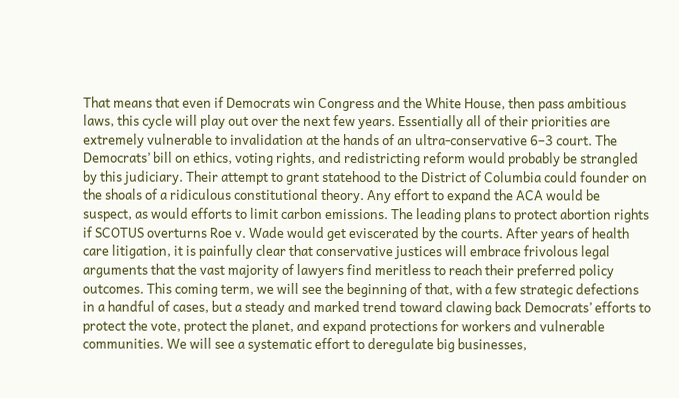That means that even if Democrats win Congress and the White House, then pass ambitious laws, this cycle will play out over the next few years. Essentially all of their priorities are extremely vulnerable to invalidation at the hands of an ultra-conservative 6–3 court. The Democrats’ bill on ethics, voting rights, and redistricting reform would probably be strangled by this judiciary. Their attempt to grant statehood to the District of Columbia could founder on the shoals of a ridiculous constitutional theory. Any effort to expand the ACA would be suspect, as would efforts to limit carbon emissions. The leading plans to protect abortion rights if SCOTUS overturns Roe v. Wade would get eviscerated by the courts. After years of health care litigation, it is painfully clear that conservative justices will embrace frivolous legal arguments that the vast majority of lawyers find meritless to reach their preferred policy outcomes. This coming term, we will see the beginning of that, with a few strategic defections in a handful of cases, but a steady and marked trend toward clawing back Democrats’ efforts to protect the vote, protect the planet, and expand protections for workers and vulnerable communities. We will see a systematic effort to deregulate big businesses,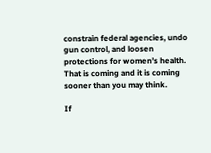constrain federal agencies, undo gun control, and loosen protections for women’s health. That is coming and it is coming sooner than you may think.

If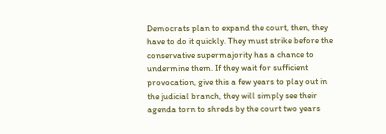Democrats plan to expand the court, then, they have to do it quickly. They must strike before the conservative supermajority has a chance to undermine them. If they wait for sufficient provocation, give this a few years to play out in the judicial branch, they will simply see their agenda torn to shreds by the court two years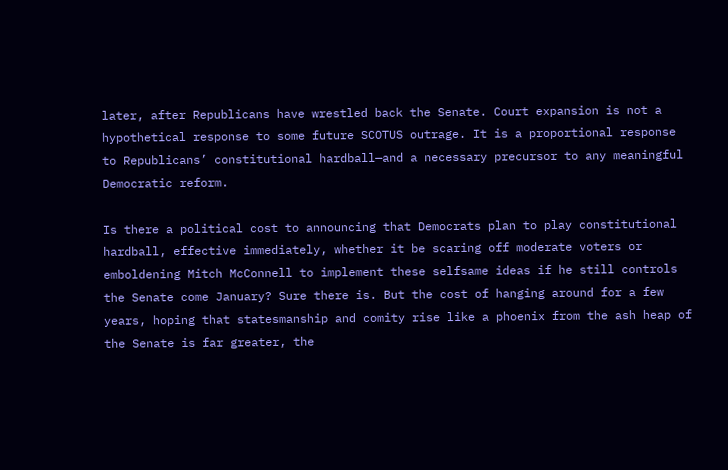later, after Republicans have wrestled back the Senate. Court expansion is not a hypothetical response to some future SCOTUS outrage. It is a proportional response to Republicans’ constitutional hardball—and a necessary precursor to any meaningful Democratic reform.

Is there a political cost to announcing that Democrats plan to play constitutional hardball, effective immediately, whether it be scaring off moderate voters or emboldening Mitch McConnell to implement these selfsame ideas if he still controls the Senate come January? Sure there is. But the cost of hanging around for a few years, hoping that statesmanship and comity rise like a phoenix from the ash heap of the Senate is far greater, the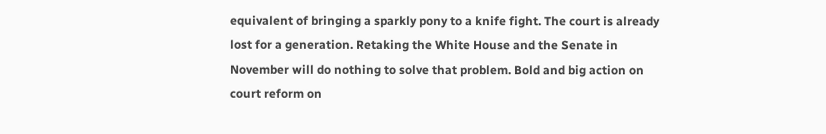equivalent of bringing a sparkly pony to a knife fight. The court is already lost for a generation. Retaking the White House and the Senate in November will do nothing to solve that problem. Bold and big action on court reform on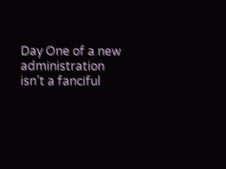Day One of a new administration isn’t a fanciful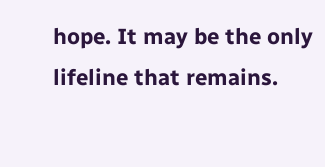hope. It may be the only lifeline that remains.